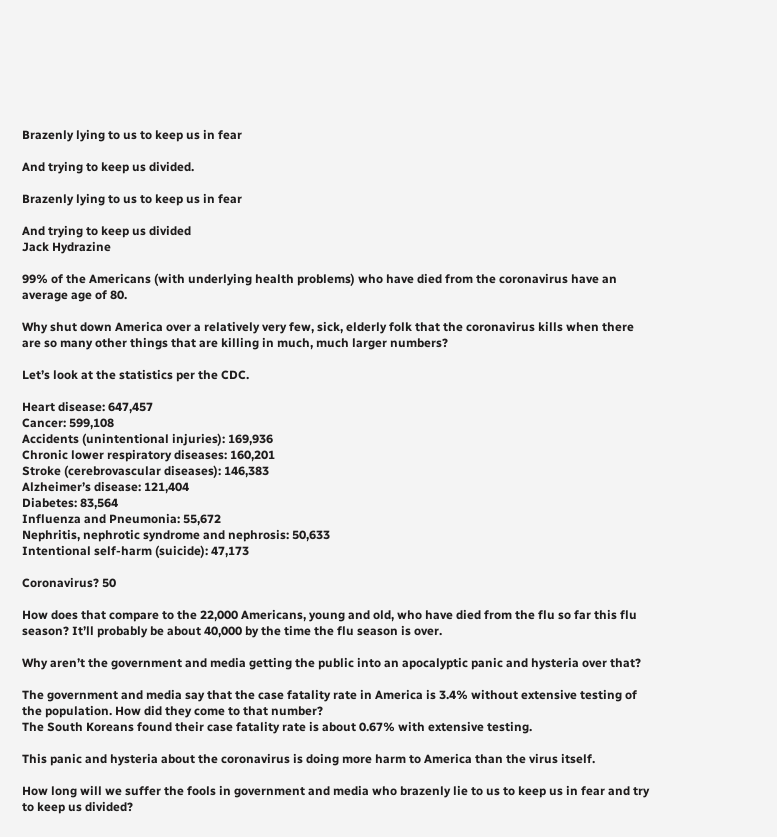Brazenly lying to us to keep us in fear

And trying to keep us divided.

Brazenly lying to us to keep us in fear

And trying to keep us divided
Jack Hydrazine

99% of the Americans (with underlying health problems) who have died from the coronavirus have an average age of 80.

Why shut down America over a relatively very few, sick, elderly folk that the coronavirus kills when there are so many other things that are killing in much, much larger numbers?

Let’s look at the statistics per the CDC.

Heart disease: 647,457
Cancer: 599,108
Accidents (unintentional injuries): 169,936
Chronic lower respiratory diseases: 160,201
Stroke (cerebrovascular diseases): 146,383
Alzheimer’s disease: 121,404
Diabetes: 83,564
Influenza and Pneumonia: 55,672
Nephritis, nephrotic syndrome and nephrosis: 50,633
Intentional self-harm (suicide): 47,173

Coronavirus? 50

How does that compare to the 22,000 Americans, young and old, who have died from the flu so far this flu season? It’ll probably be about 40,000 by the time the flu season is over.

Why aren’t the government and media getting the public into an apocalyptic panic and hysteria over that?

The government and media say that the case fatality rate in America is 3.4% without extensive testing of the population. How did they come to that number?
The South Koreans found their case fatality rate is about 0.67% with extensive testing.

This panic and hysteria about the coronavirus is doing more harm to America than the virus itself.

How long will we suffer the fools in government and media who brazenly lie to us to keep us in fear and try to keep us divided?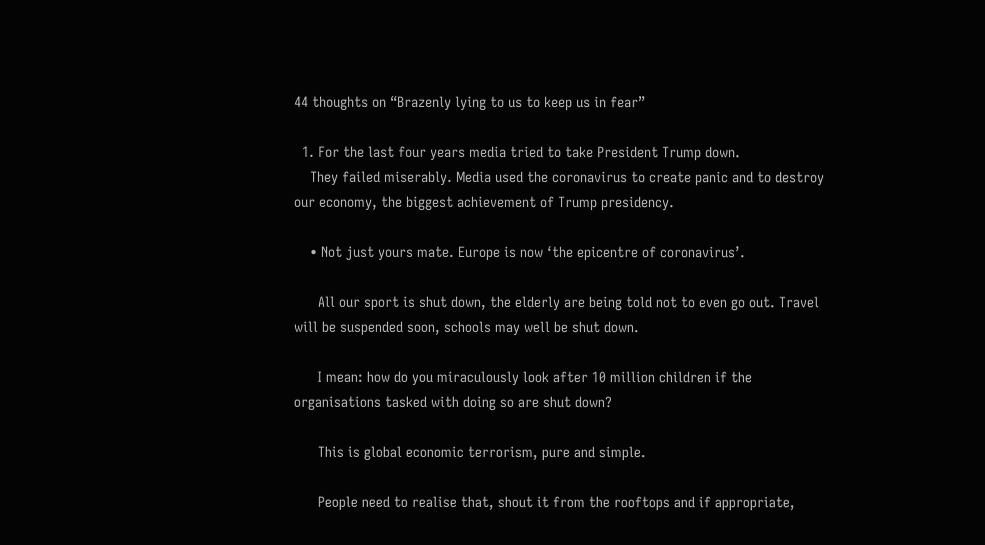44 thoughts on “Brazenly lying to us to keep us in fear”

  1. For the last four years media tried to take President Trump down.
    They failed miserably. Media used the coronavirus to create panic and to destroy our economy, the biggest achievement of Trump presidency.

    • Not just yours mate. Europe is now ‘the epicentre of coronavirus’.

      All our sport is shut down, the elderly are being told not to even go out. Travel will be suspended soon, schools may well be shut down.

      I mean: how do you miraculously look after 10 million children if the organisations tasked with doing so are shut down?

      This is global economic terrorism, pure and simple.

      People need to realise that, shout it from the rooftops and if appropriate,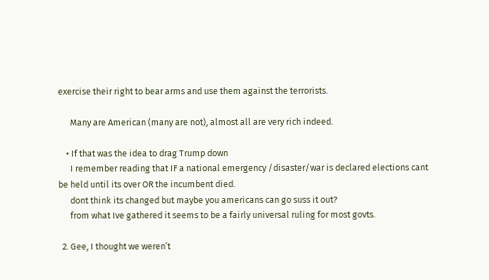exercise their right to bear arms and use them against the terrorists.

      Many are American (many are not), almost all are very rich indeed.

    • If that was the idea to drag Trump down
      I remember reading that IF a national emergency /disaster/war is declared elections cant be held until its over OR the incumbent died.
      dont think its changed but maybe you americans can go suss it out?
      from what Ive gathered it seems to be a fairly universal ruling for most govts.

  2. Gee, I thought we weren’t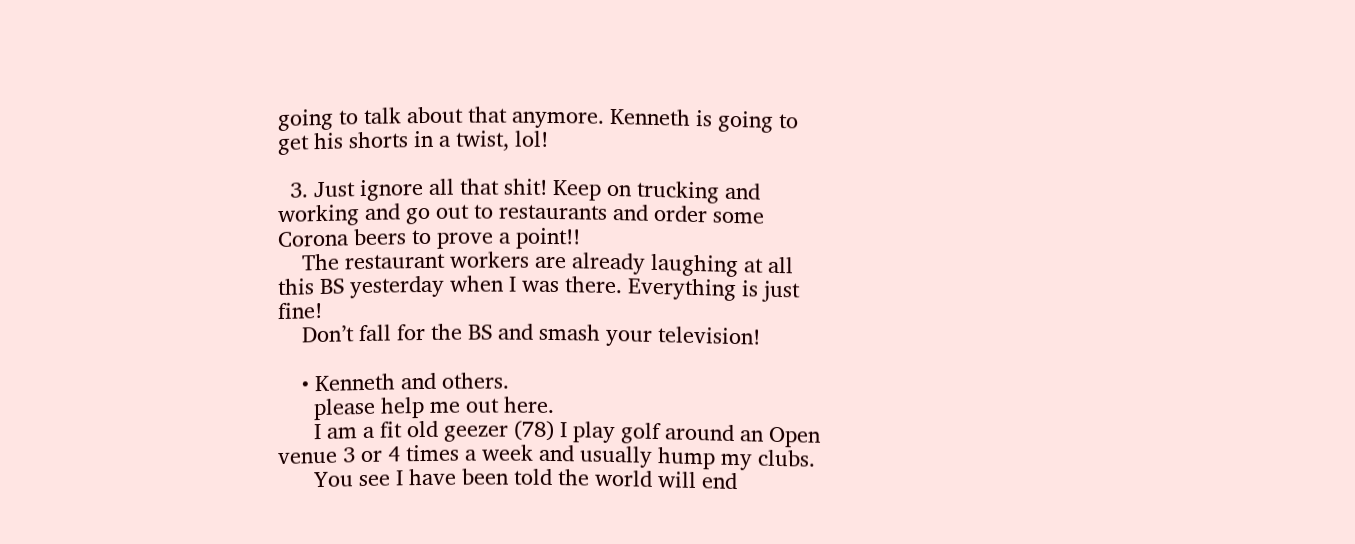going to talk about that anymore. Kenneth is going to get his shorts in a twist, lol!

  3. Just ignore all that shit! Keep on trucking and working and go out to restaurants and order some Corona beers to prove a point!!
    The restaurant workers are already laughing at all this BS yesterday when I was there. Everything is just fine!
    Don’t fall for the BS and smash your television!

    • Kenneth and others.
      please help me out here.
      I am a fit old geezer (78) I play golf around an Open venue 3 or 4 times a week and usually hump my clubs.
      You see I have been told the world will end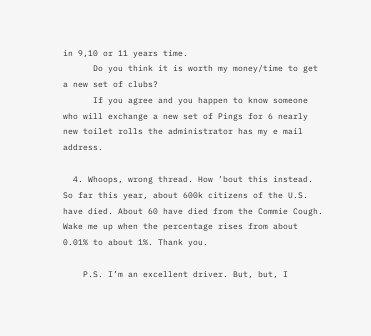in 9,10 or 11 years time.
      Do you think it is worth my money/time to get a new set of clubs?
      If you agree and you happen to know someone who will exchange a new set of Pings for 6 nearly new toilet rolls the administrator has my e mail address.

  4. Whoops, wrong thread. How ’bout this instead. So far this year, about 600k citizens of the U.S. have died. About 60 have died from the Commie Cough. Wake me up when the percentage rises from about 0.01% to about 1%. Thank you.

    P.S. I’m an excellent driver. But, but, I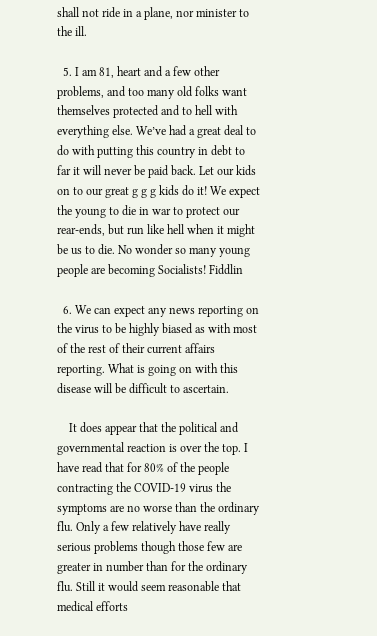shall not ride in a plane, nor minister to the ill.

  5. I am 81, heart and a few other problems, and too many old folks want themselves protected and to hell with everything else. We’ve had a great deal to do with putting this country in debt to far it will never be paid back. Let our kids on to our great g g g kids do it! We expect the young to die in war to protect our rear-ends, but run like hell when it might be us to die. No wonder so many young people are becoming Socialists! Fiddlin

  6. We can expect any news reporting on the virus to be highly biased as with most of the rest of their current affairs reporting. What is going on with this disease will be difficult to ascertain.

    It does appear that the political and governmental reaction is over the top. I have read that for 80% of the people contracting the COVID-19 virus the symptoms are no worse than the ordinary flu. Only a few relatively have really serious problems though those few are greater in number than for the ordinary flu. Still it would seem reasonable that medical efforts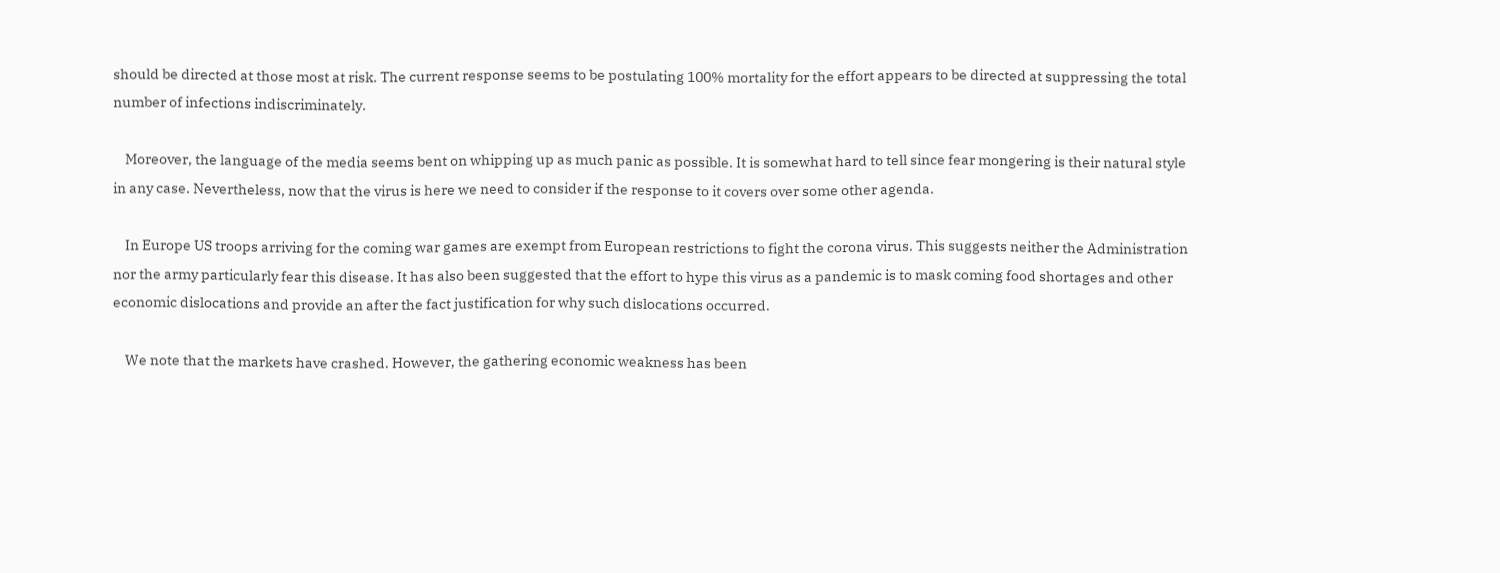should be directed at those most at risk. The current response seems to be postulating 100% mortality for the effort appears to be directed at suppressing the total number of infections indiscriminately.

    Moreover, the language of the media seems bent on whipping up as much panic as possible. It is somewhat hard to tell since fear mongering is their natural style in any case. Nevertheless, now that the virus is here we need to consider if the response to it covers over some other agenda.

    In Europe US troops arriving for the coming war games are exempt from European restrictions to fight the corona virus. This suggests neither the Administration nor the army particularly fear this disease. It has also been suggested that the effort to hype this virus as a pandemic is to mask coming food shortages and other economic dislocations and provide an after the fact justification for why such dislocations occurred.

    We note that the markets have crashed. However, the gathering economic weakness has been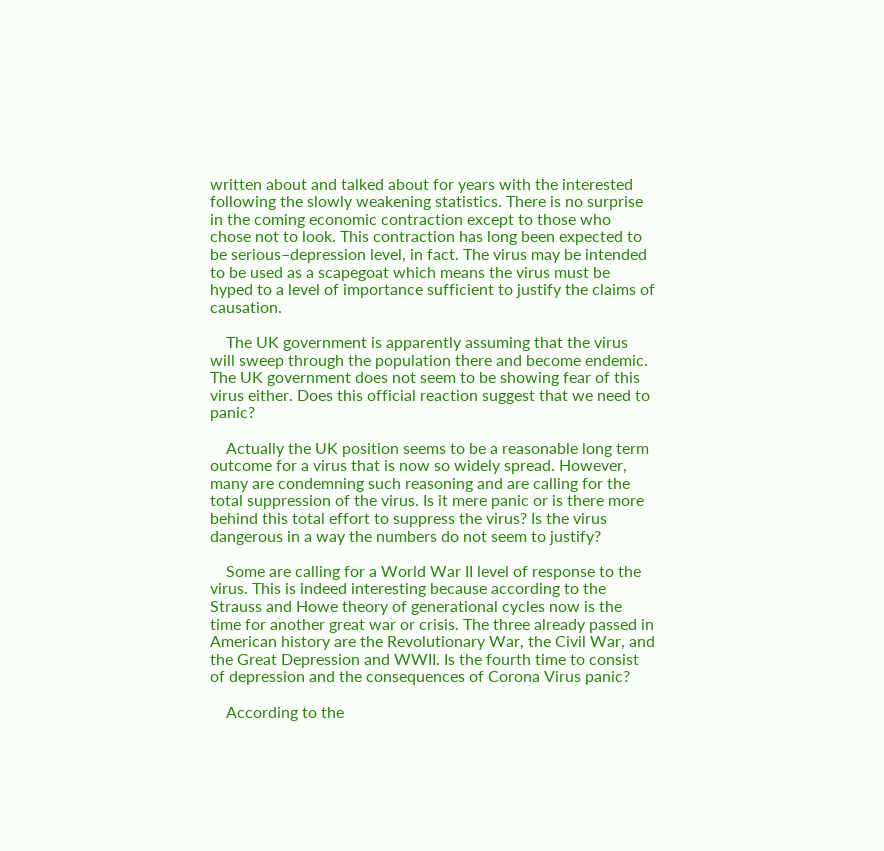written about and talked about for years with the interested following the slowly weakening statistics. There is no surprise in the coming economic contraction except to those who chose not to look. This contraction has long been expected to be serious–depression level, in fact. The virus may be intended to be used as a scapegoat which means the virus must be hyped to a level of importance sufficient to justify the claims of causation.

    The UK government is apparently assuming that the virus will sweep through the population there and become endemic. The UK government does not seem to be showing fear of this virus either. Does this official reaction suggest that we need to panic?

    Actually the UK position seems to be a reasonable long term outcome for a virus that is now so widely spread. However, many are condemning such reasoning and are calling for the total suppression of the virus. Is it mere panic or is there more behind this total effort to suppress the virus? Is the virus dangerous in a way the numbers do not seem to justify?

    Some are calling for a World War II level of response to the virus. This is indeed interesting because according to the Strauss and Howe theory of generational cycles now is the time for another great war or crisis. The three already passed in American history are the Revolutionary War, the Civil War, and the Great Depression and WWII. Is the fourth time to consist of depression and the consequences of Corona Virus panic?

    According to the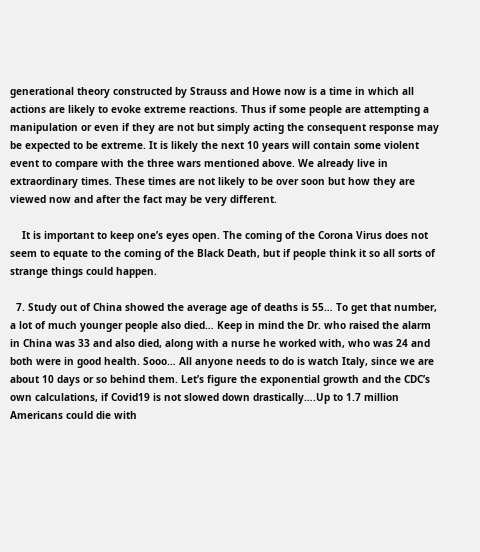generational theory constructed by Strauss and Howe now is a time in which all actions are likely to evoke extreme reactions. Thus if some people are attempting a manipulation or even if they are not but simply acting the consequent response may be expected to be extreme. It is likely the next 10 years will contain some violent event to compare with the three wars mentioned above. We already live in extraordinary times. These times are not likely to be over soon but how they are viewed now and after the fact may be very different.

    It is important to keep one’s eyes open. The coming of the Corona Virus does not seem to equate to the coming of the Black Death, but if people think it so all sorts of strange things could happen.

  7. Study out of China showed the average age of deaths is 55… To get that number, a lot of much younger people also died… Keep in mind the Dr. who raised the alarm in China was 33 and also died, along with a nurse he worked with, who was 24 and both were in good health. Sooo… All anyone needs to do is watch Italy, since we are about 10 days or so behind them. Let’s figure the exponential growth and the CDC’s own calculations, if Covid19 is not slowed down drastically….Up to 1.7 million Americans could die with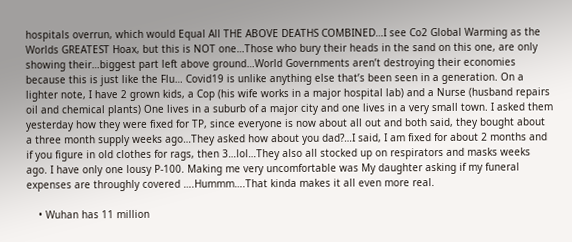hospitals overrun, which would Equal All THE ABOVE DEATHS COMBINED…I see Co2 Global Warming as the Worlds GREATEST Hoax, but this is NOT one…Those who bury their heads in the sand on this one, are only showing their…biggest part left above ground…World Governments aren’t destroying their economies because this is just like the Flu… Covid19 is unlike anything else that’s been seen in a generation. On a lighter note, I have 2 grown kids, a Cop (his wife works in a major hospital lab) and a Nurse (husband repairs oil and chemical plants) One lives in a suburb of a major city and one lives in a very small town. I asked them yesterday how they were fixed for TP, since everyone is now about all out and both said, they bought about a three month supply weeks ago…They asked how about you dad?…I said, I am fixed for about 2 months and if you figure in old clothes for rags, then 3…lol…They also all stocked up on respirators and masks weeks ago. I have only one lousy P-100. Making me very uncomfortable was My daughter asking if my funeral expenses are throughly covered ….Hummm….That kinda makes it all even more real.

    • Wuhan has 11 million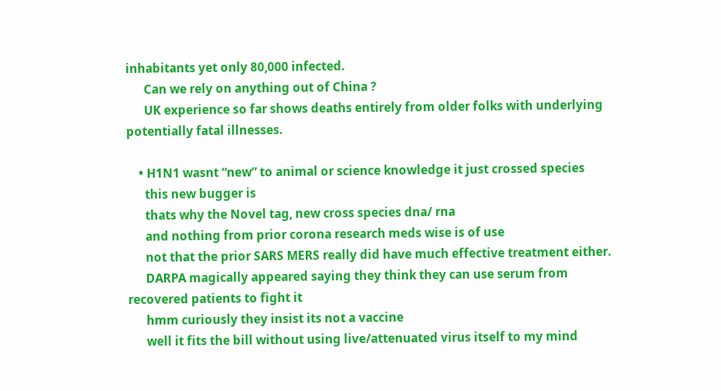inhabitants yet only 80,000 infected.
      Can we rely on anything out of China ?
      UK experience so far shows deaths entirely from older folks with underlying potentially fatal illnesses.

    • H1N1 wasnt “new” to animal or science knowledge it just crossed species
      this new bugger is
      thats why the Novel tag, new cross species dna/ rna
      and nothing from prior corona research meds wise is of use
      not that the prior SARS MERS really did have much effective treatment either.
      DARPA magically appeared saying they think they can use serum from recovered patients to fight it
      hmm curiously they insist its not a vaccine
      well it fits the bill without using live/attenuated virus itself to my mind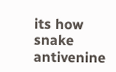its how snake antivenine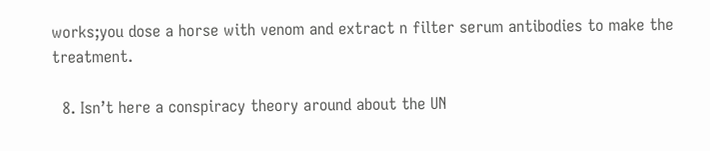works;you dose a horse with venom and extract n filter serum antibodies to make the treatment.

  8. Isn’t here a conspiracy theory around about the UN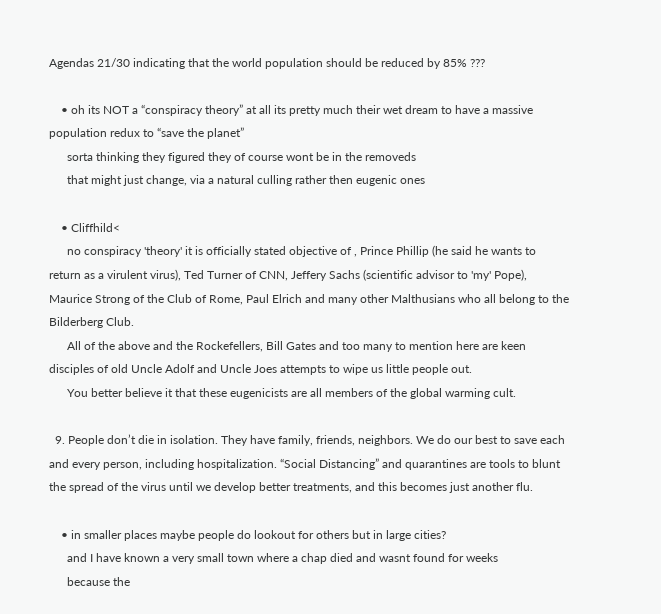Agendas 21/30 indicating that the world population should be reduced by 85% ???

    • oh its NOT a “conspiracy theory” at all its pretty much their wet dream to have a massive population redux to “save the planet”
      sorta thinking they figured they of course wont be in the removeds
      that might just change, via a natural culling rather then eugenic ones

    • Cliffhild<
      no conspiracy 'theory' it is officially stated objective of , Prince Phillip (he said he wants to return as a virulent virus), Ted Turner of CNN, Jeffery Sachs (scientific advisor to 'my' Pope), Maurice Strong of the Club of Rome, Paul Elrich and many other Malthusians who all belong to the Bilderberg Club.
      All of the above and the Rockefellers, Bill Gates and too many to mention here are keen disciples of old Uncle Adolf and Uncle Joes attempts to wipe us little people out.
      You better believe it that these eugenicists are all members of the global warming cult.

  9. People don’t die in isolation. They have family, friends, neighbors. We do our best to save each and every person, including hospitalization. “Social Distancing” and quarantines are tools to blunt the spread of the virus until we develop better treatments, and this becomes just another flu.

    • in smaller places maybe people do lookout for others but in large cities?
      and I have known a very small town where a chap died and wasnt found for weeks
      because the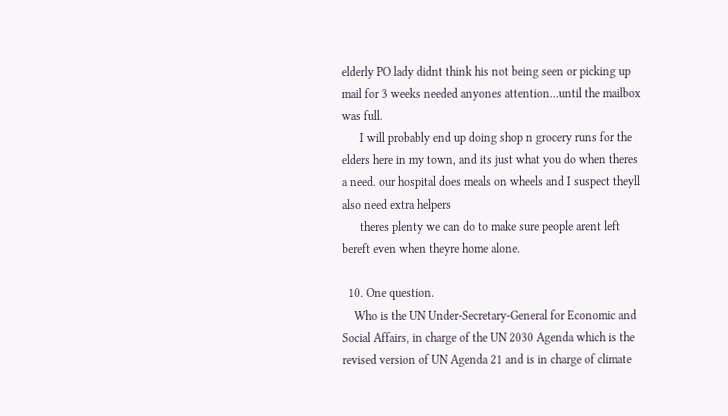elderly PO lady didnt think his not being seen or picking up mail for 3 weeks needed anyones attention…until the mailbox was full.
      I will probably end up doing shop n grocery runs for the elders here in my town, and its just what you do when theres a need. our hospital does meals on wheels and I suspect theyll also need extra helpers
      theres plenty we can do to make sure people arent left bereft even when theyre home alone.

  10. One question.
    Who is the UN Under-Secretary-General for Economic and Social Affairs, in charge of the UN 2030 Agenda which is the revised version of UN Agenda 21 and is in charge of climate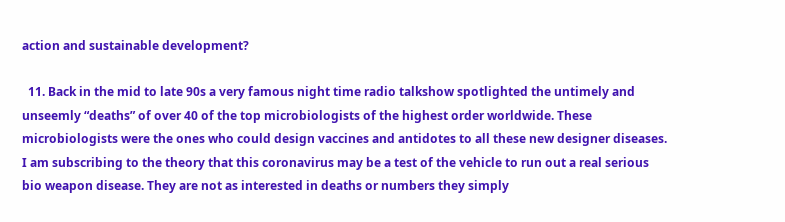action and sustainable development?

  11. Back in the mid to late 90s a very famous night time radio talkshow spotlighted the untimely and unseemly “deaths” of over 40 of the top microbiologists of the highest order worldwide. These microbiologists were the ones who could design vaccines and antidotes to all these new designer diseases. I am subscribing to the theory that this coronavirus may be a test of the vehicle to run out a real serious bio weapon disease. They are not as interested in deaths or numbers they simply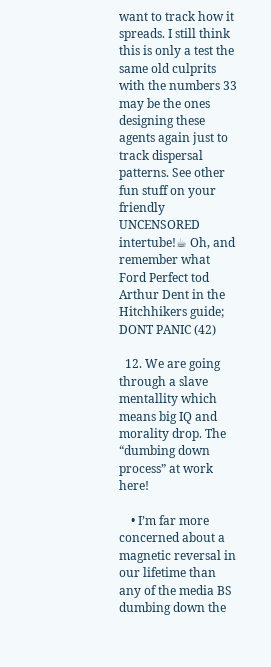want to track how it spreads. I still think this is only a test the same old culprits with the numbers 33 may be the ones designing these agents again just to track dispersal patterns. See other fun stuff on your friendly UNCENSORED intertube!☕ Oh, and remember what Ford Perfect tod Arthur Dent in the Hitchhikers guide; DONT PANIC (42)

  12. We are going through a slave mentallity which means big IQ and morality drop. The “dumbing down process” at work here!

    • I’m far more concerned about a magnetic reversal in our lifetime than any of the media BS dumbing down the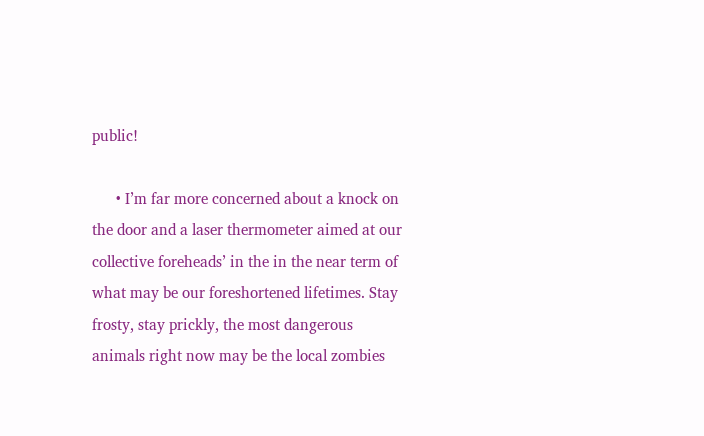public!

      • I’m far more concerned about a knock on the door and a laser thermometer aimed at our collective foreheads’ in the in the near term of what may be our foreshortened lifetimes. Stay frosty, stay prickly, the most dangerous animals right now may be the local zombies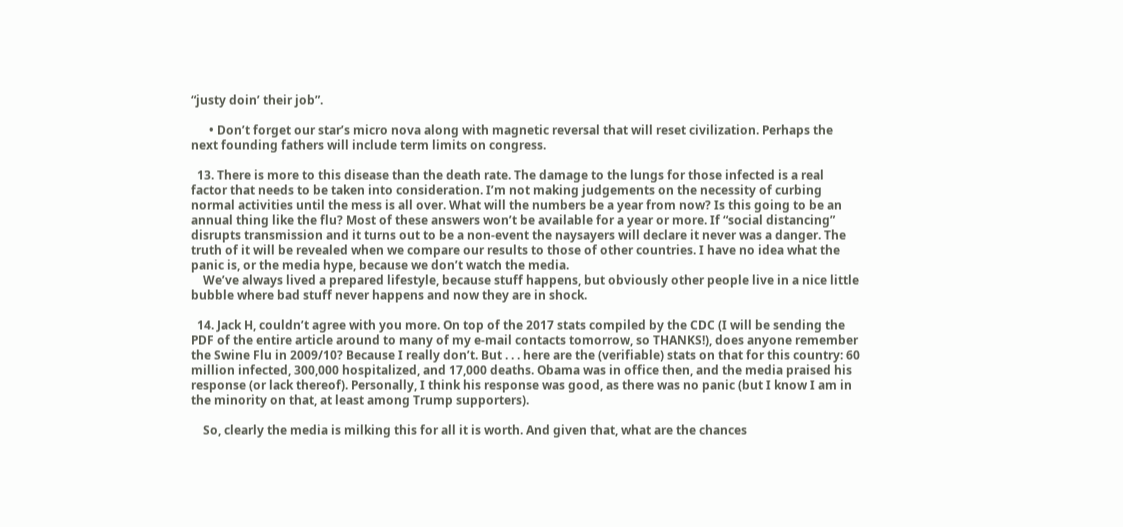“justy doin’ their job”.

      • Don’t forget our star’s micro nova along with magnetic reversal that will reset civilization. Perhaps the next founding fathers will include term limits on congress.

  13. There is more to this disease than the death rate. The damage to the lungs for those infected is a real factor that needs to be taken into consideration. I’m not making judgements on the necessity of curbing normal activities until the mess is all over. What will the numbers be a year from now? Is this going to be an annual thing like the flu? Most of these answers won’t be available for a year or more. If “social distancing” disrupts transmission and it turns out to be a non-event the naysayers will declare it never was a danger. The truth of it will be revealed when we compare our results to those of other countries. I have no idea what the panic is, or the media hype, because we don’t watch the media.
    We’ve always lived a prepared lifestyle, because stuff happens, but obviously other people live in a nice little bubble where bad stuff never happens and now they are in shock.

  14. Jack H, couldn’t agree with you more. On top of the 2017 stats compiled by the CDC (I will be sending the PDF of the entire article around to many of my e-mail contacts tomorrow, so THANKS!), does anyone remember the Swine Flu in 2009/10? Because I really don’t. But . . . here are the (verifiable) stats on that for this country: 60 million infected, 300,000 hospitalized, and 17,000 deaths. Obama was in office then, and the media praised his response (or lack thereof). Personally, I think his response was good, as there was no panic (but I know I am in the minority on that, at least among Trump supporters).

    So, clearly the media is milking this for all it is worth. And given that, what are the chances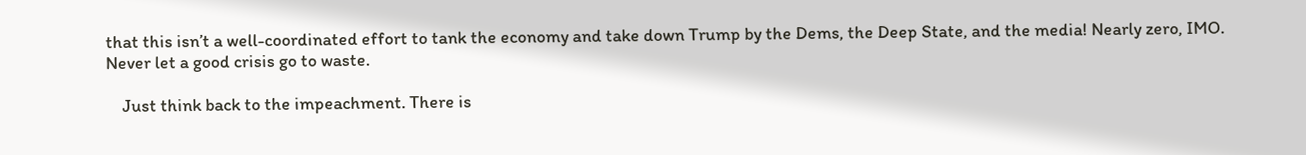that this isn’t a well-coordinated effort to tank the economy and take down Trump by the Dems, the Deep State, and the media! Nearly zero, IMO. Never let a good crisis go to waste.

    Just think back to the impeachment. There is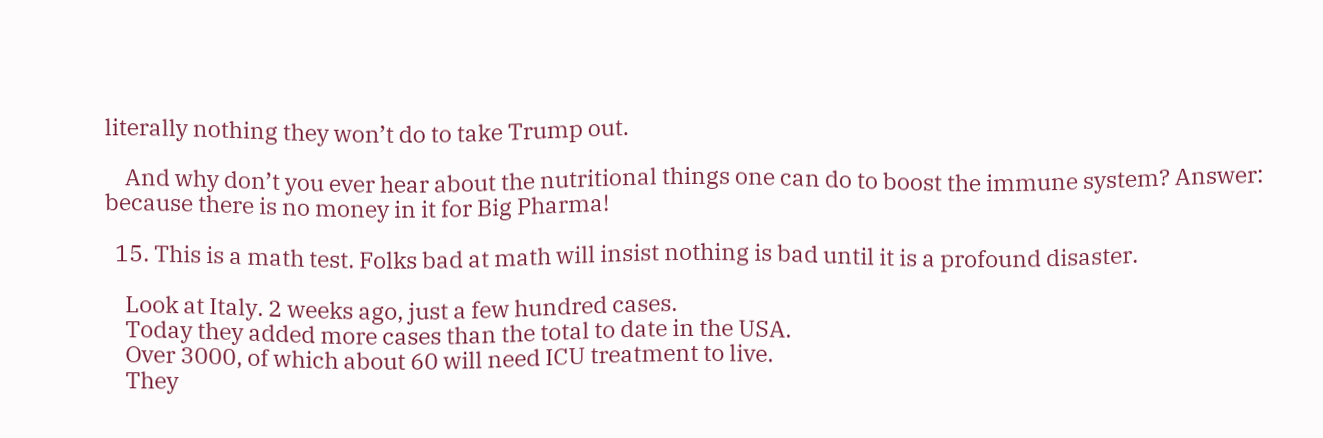literally nothing they won’t do to take Trump out.

    And why don’t you ever hear about the nutritional things one can do to boost the immune system? Answer: because there is no money in it for Big Pharma!

  15. This is a math test. Folks bad at math will insist nothing is bad until it is a profound disaster.

    Look at Italy. 2 weeks ago, just a few hundred cases.
    Today they added more cases than the total to date in the USA.
    Over 3000, of which about 60 will need ICU treatment to live.
    They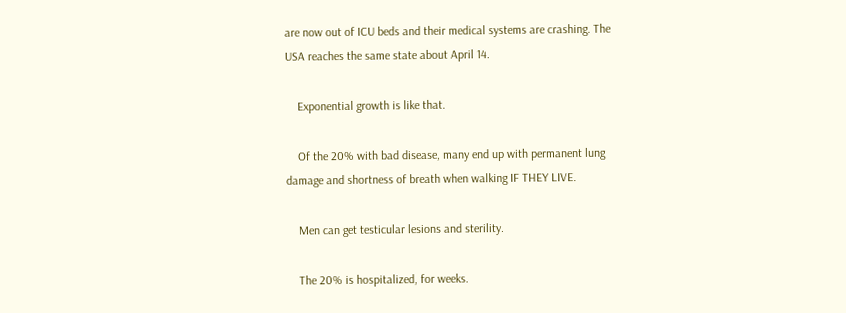are now out of ICU beds and their medical systems are crashing. The USA reaches the same state about April 14.

    Exponential growth is like that.

    Of the 20% with bad disease, many end up with permanent lung damage and shortness of breath when walking IF THEY LIVE.

    Men can get testicular lesions and sterility.

    The 20% is hospitalized, for weeks.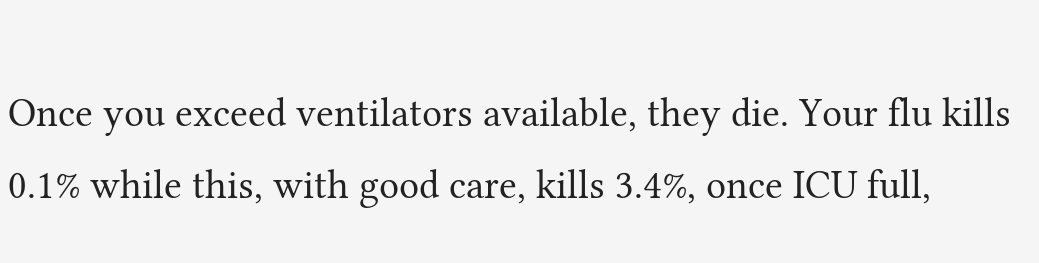Once you exceed ventilators available, they die. Your flu kills 0.1% while this, with good care, kills 3.4%, once ICU full,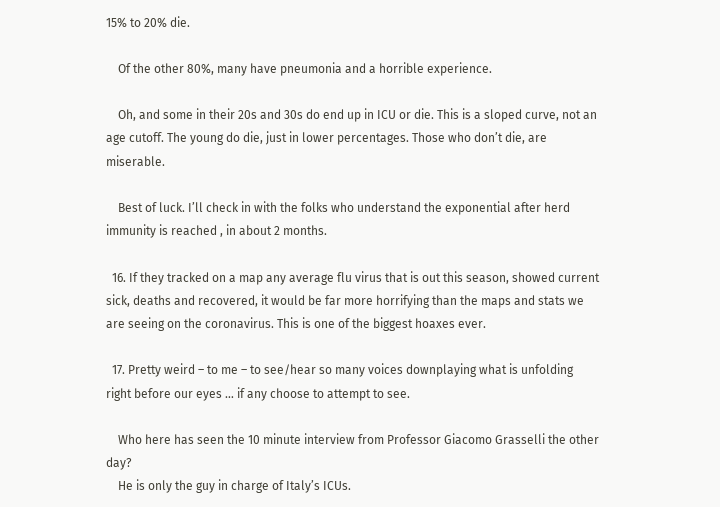15% to 20% die.

    Of the other 80%, many have pneumonia and a horrible experience.

    Oh, and some in their 20s and 30s do end up in ICU or die. This is a sloped curve, not an age cutoff. The young do die, just in lower percentages. Those who don’t die, are miserable.

    Best of luck. I’ll check in with the folks who understand the exponential after herd immunity is reached , in about 2 months.

  16. If they tracked on a map any average flu virus that is out this season, showed current sick, deaths and recovered, it would be far more horrifying than the maps and stats we are seeing on the coronavirus. This is one of the biggest hoaxes ever.

  17. Pretty weird – to me – to see/hear so many voices downplaying what is unfolding right before our eyes … if any choose to attempt to see.

    Who here has seen the 10 minute interview from Professor Giacomo Grasselli the other day?
    He is only the guy in charge of Italy’s ICUs.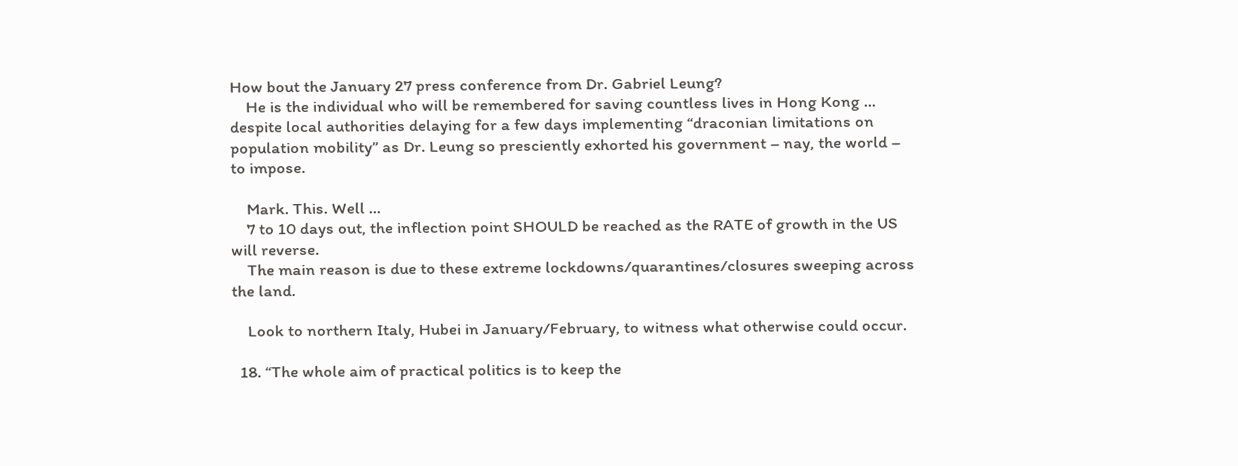How bout the January 27 press conference from Dr. Gabriel Leung?
    He is the individual who will be remembered for saving countless lives in Hong Kong … despite local authorities delaying for a few days implementing “draconian limitations on population mobility” as Dr. Leung so presciently exhorted his government – nay, the world – to impose.

    Mark. This. Well …
    7 to 10 days out, the inflection point SHOULD be reached as the RATE of growth in the US will reverse.
    The main reason is due to these extreme lockdowns/quarantines/closures sweeping across the land.

    Look to northern Italy, Hubei in January/February, to witness what otherwise could occur.

  18. “The whole aim of practical politics is to keep the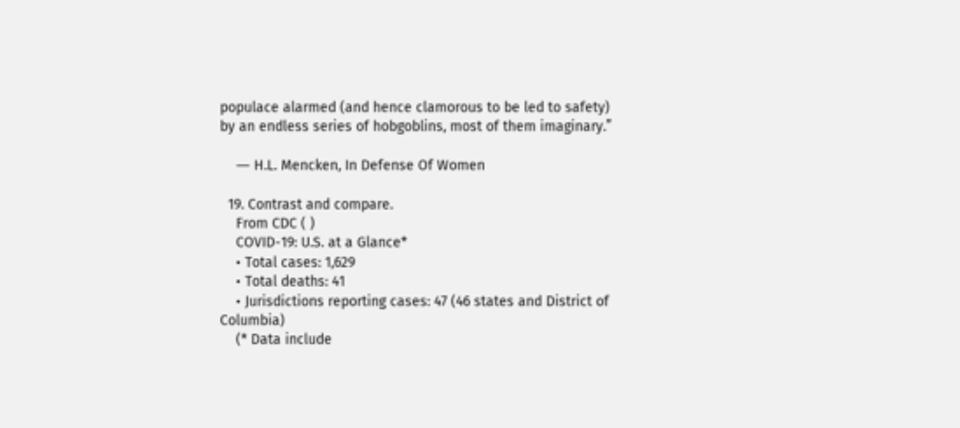populace alarmed (and hence clamorous to be led to safety) by an endless series of hobgoblins, most of them imaginary.”

    ― H.L. Mencken, In Defense Of Women

  19. Contrast and compare.
    From CDC ( )
    COVID-19: U.S. at a Glance*
    • Total cases: 1,629
    • Total deaths: 41
    • Jurisdictions reporting cases: 47 (46 states and District of Columbia)
    (* Data include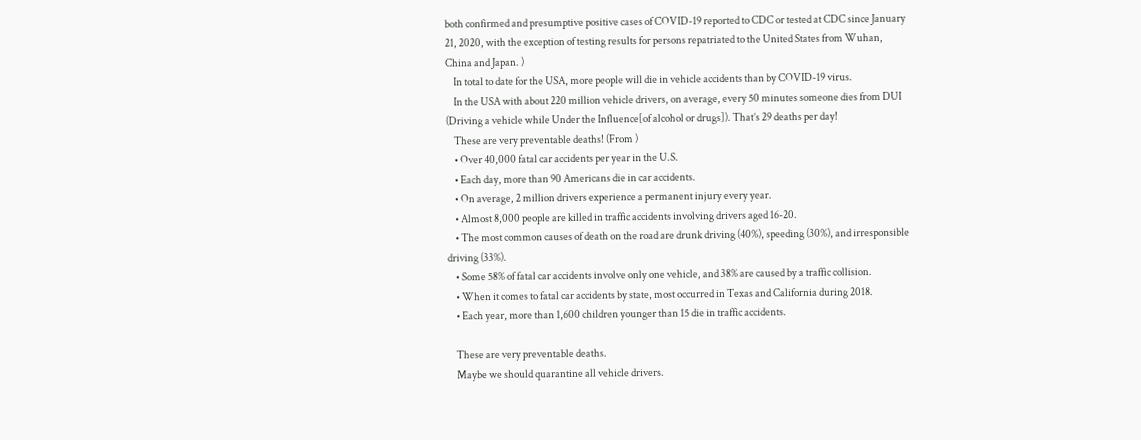both confirmed and presumptive positive cases of COVID-19 reported to CDC or tested at CDC since January 21, 2020, with the exception of testing results for persons repatriated to the United States from Wuhan, China and Japan. )
    In total to date for the USA, more people will die in vehicle accidents than by COVID-19 virus.
    In the USA with about 220 million vehicle drivers, on average, every 50 minutes someone dies from DUI (Driving a vehicle while Under the Influence[of alcohol or drugs]). That’s 29 deaths per day!
    These are very preventable deaths! (From )
    • Over 40,000 fatal car accidents per year in the U.S.
    • Each day, more than 90 Americans die in car accidents.
    • On average, 2 million drivers experience a permanent injury every year.
    • Almost 8,000 people are killed in traffic accidents involving drivers aged 16-20.
    • The most common causes of death on the road are drunk driving (40%), speeding (30%), and irresponsible driving (33%).
    • Some 58% of fatal car accidents involve only one vehicle, and 38% are caused by a traffic collision.
    • When it comes to fatal car accidents by state, most occurred in Texas and California during 2018.
    • Each year, more than 1,600 children younger than 15 die in traffic accidents.

    These are very preventable deaths.
    Maybe we should quarantine all vehicle drivers.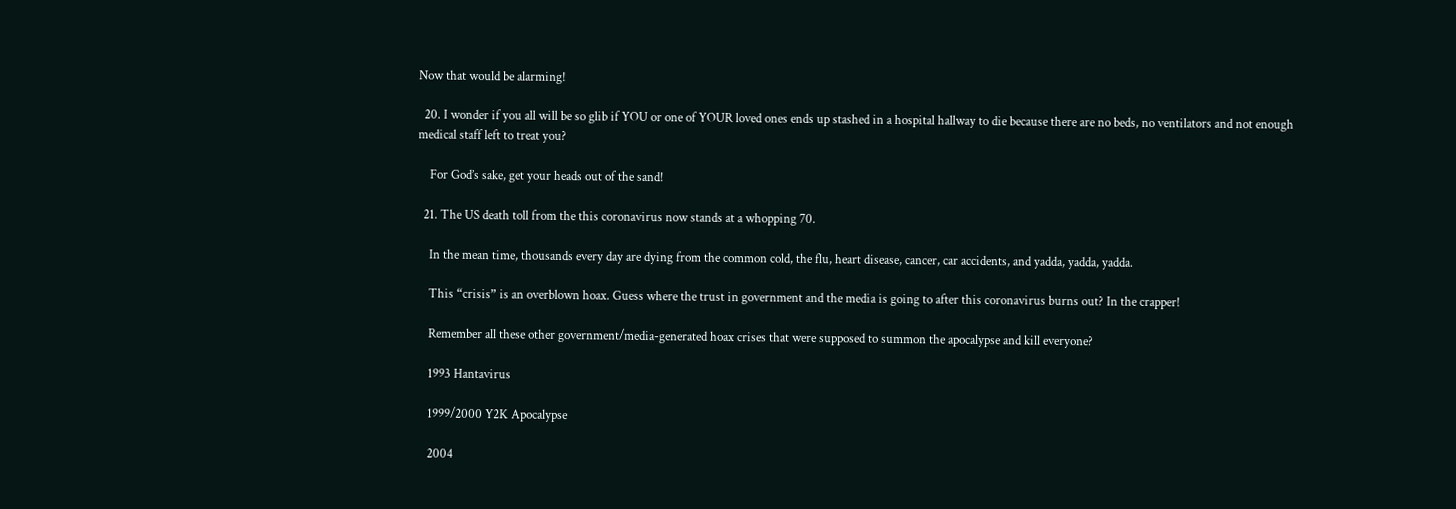Now that would be alarming!

  20. I wonder if you all will be so glib if YOU or one of YOUR loved ones ends up stashed in a hospital hallway to die because there are no beds, no ventilators and not enough medical staff left to treat you?

    For God’s sake, get your heads out of the sand!

  21. The US death toll from the this coronavirus now stands at a whopping 70.

    In the mean time, thousands every day are dying from the common cold, the flu, heart disease, cancer, car accidents, and yadda, yadda, yadda.

    This “crisis” is an overblown hoax. Guess where the trust in government and the media is going to after this coronavirus burns out? In the crapper!

    Remember all these other government/media-generated hoax crises that were supposed to summon the apocalypse and kill everyone?

    1993 Hantavirus

    1999/2000 Y2K Apocalypse

    2004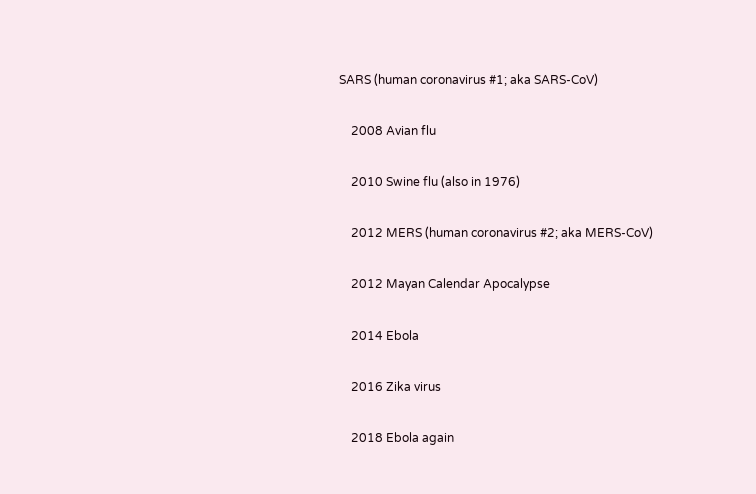SARS (human coronavirus #1; aka SARS-CoV)

    2008 Avian flu

    2010 Swine flu (also in 1976)

    2012 MERS (human coronavirus #2; aka MERS-CoV)

    2012 Mayan Calendar Apocalypse

    2014 Ebola

    2016 Zika virus

    2018 Ebola again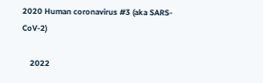2020 Human coronavirus #3 (aka SARS-CoV-2)

    2022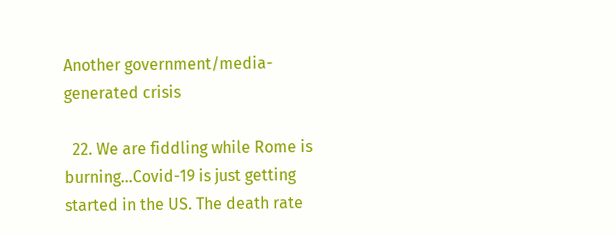Another government/media-generated crisis

  22. We are fiddling while Rome is burning…Covid-19 is just getting started in the US. The death rate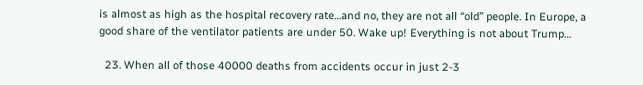is almost as high as the hospital recovery rate…and no, they are not all “old” people. In Europe, a good share of the ventilator patients are under 50. Wake up! Everything is not about Trump…

  23. When all of those 40000 deaths from accidents occur in just 2-3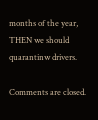months of the year, THEN we should quarantinw drivers.

Comments are closed.